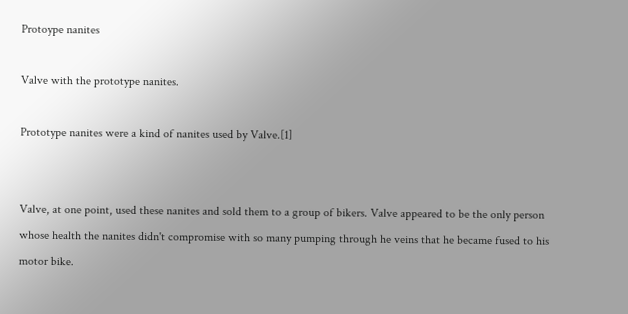Protoype nanites

Valve with the prototype nanites.

Prototype nanites were a kind of nanites used by Valve.[1]


Valve, at one point, used these nanites and sold them to a group of bikers. Valve appeared to be the only person whose health the nanites didn't compromise with so many pumping through he veins that he became fused to his motor bike.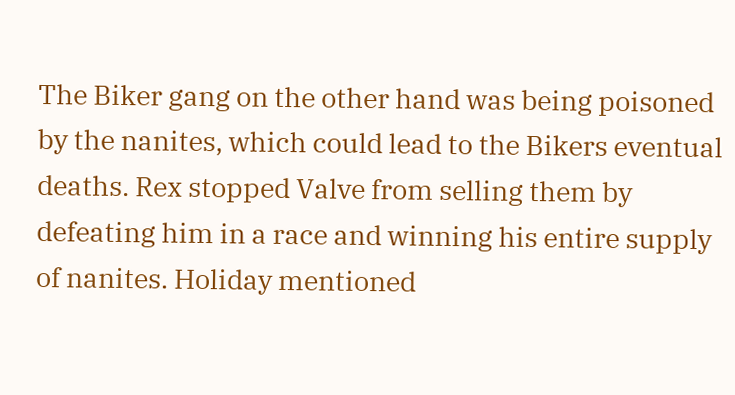The Biker gang on the other hand was being poisoned by the nanites, which could lead to the Bikers eventual deaths. Rex stopped Valve from selling them by defeating him in a race and winning his entire supply of nanites. Holiday mentioned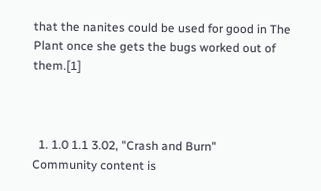that the nanites could be used for good in The Plant once she gets the bugs worked out of them.[1]



  1. 1.0 1.1 3.02, "Crash and Burn"
Community content is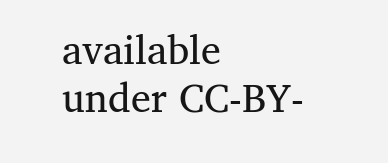available under CC-BY-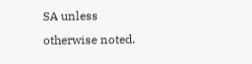SA unless otherwise noted.